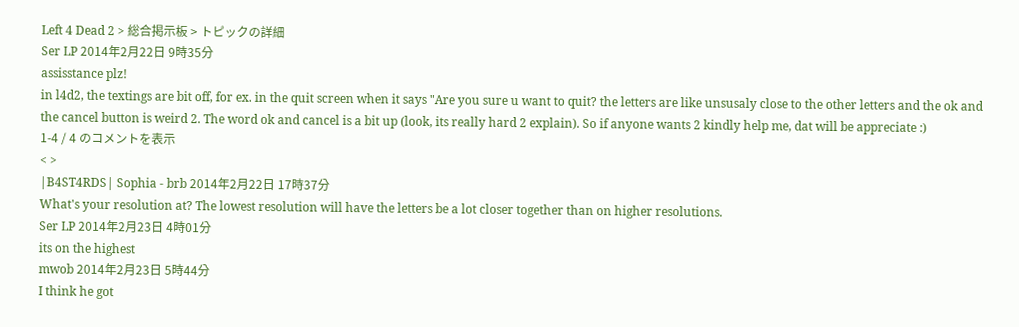Left 4 Dead 2 > 総合掲示板 > トピックの詳細
Ser LP 2014年2月22日 9時35分
assisstance plz!
in l4d2, the textings are bit off, for ex. in the quit screen when it says "Are you sure u want to quit? the letters are like unsusaly close to the other letters and the ok and the cancel button is weird 2. The word ok and cancel is a bit up (look, its really hard 2 explain). So if anyone wants 2 kindly help me, dat will be appreciate :)
1-4 / 4 のコメントを表示
< >
|B4ST4RDS| Sophia - brb 2014年2月22日 17時37分
What's your resolution at? The lowest resolution will have the letters be a lot closer together than on higher resolutions.
Ser LP 2014年2月23日 4時01分
its on the highest
mwob 2014年2月23日 5時44分
I think he got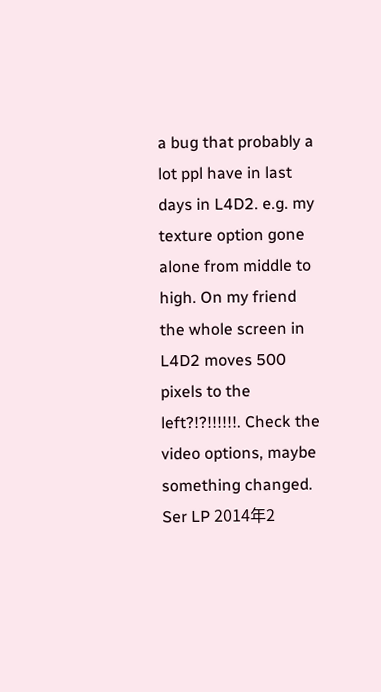a bug that probably a lot ppl have in last days in L4D2. e.g. my texture option gone alone from middle to high. On my friend the whole screen in L4D2 moves 500 pixels to the left?!?!!!!!!. Check the video options, maybe something changed.
Ser LP 2014年2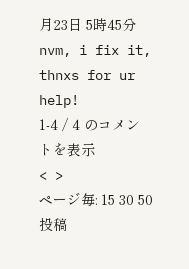月23日 5時45分
nvm, i fix it, thnxs for ur help!
1-4 / 4 のコメントを表示
< >
ページ毎: 15 30 50
投稿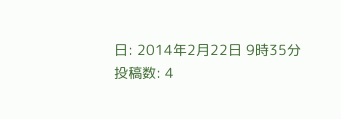日: 2014年2月22日 9時35分
投稿数: 4